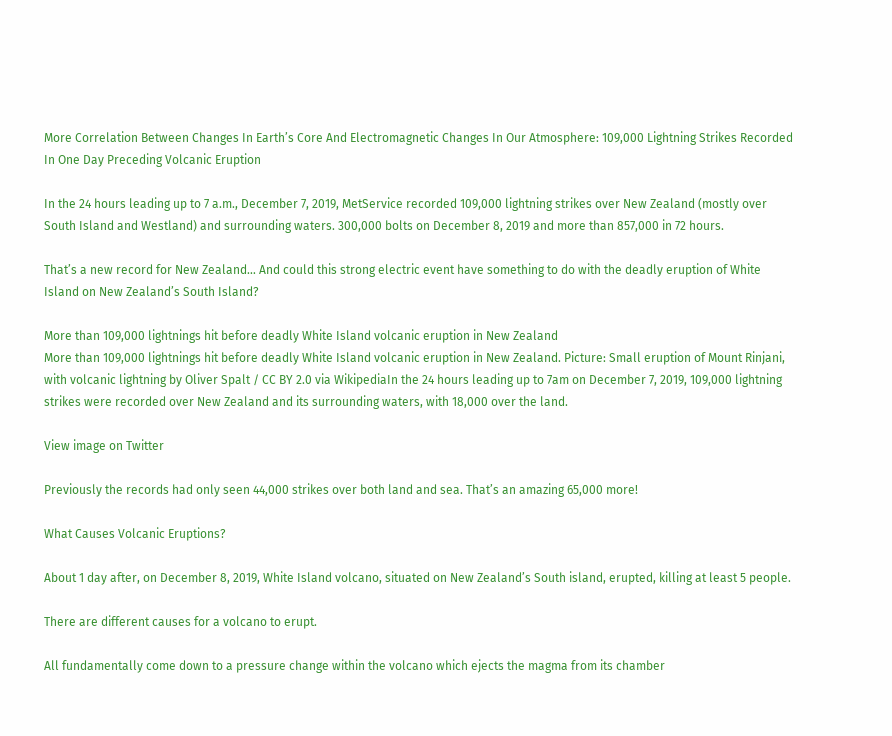More Correlation Between Changes In Earth’s Core And Electromagnetic Changes In Our Atmosphere: 109,000 Lightning Strikes Recorded In One Day Preceding Volcanic Eruption

In the 24 hours leading up to 7 a.m., December 7, 2019, MetService recorded 109,000 lightning strikes over New Zealand (mostly over South Island and Westland) and surrounding waters. 300,000 bolts on December 8, 2019 and more than 857,000 in 72 hours.

That’s a new record for New Zealand… And could this strong electric event have something to do with the deadly eruption of White Island on New Zealand’s South Island?

More than 109,000 lightnings hit before deadly White Island volcanic eruption in New Zealand
More than 109,000 lightnings hit before deadly White Island volcanic eruption in New Zealand. Picture: Small eruption of Mount Rinjani, with volcanic lightning by Oliver Spalt / CC BY 2.0 via WikipediaIn the 24 hours leading up to 7am on December 7, 2019, 109,000 lightning strikes were recorded over New Zealand and its surrounding waters, with 18,000 over the land.

View image on Twitter

Previously the records had only seen 44,000 strikes over both land and sea. That’s an amazing 65,000 more!

What Causes Volcanic Eruptions?

About 1 day after, on December 8, 2019, White Island volcano, situated on New Zealand’s South island, erupted, killing at least 5 people.

There are different causes for a volcano to erupt.

All fundamentally come down to a pressure change within the volcano which ejects the magma from its chamber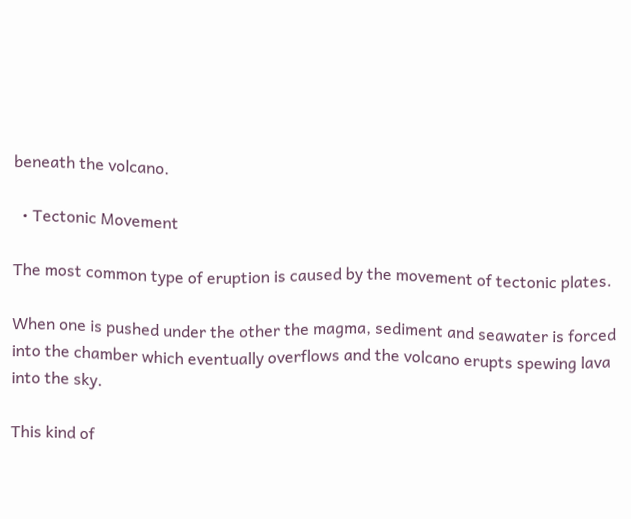beneath the volcano.

  • Tectonic Movement

The most common type of eruption is caused by the movement of tectonic plates.

When one is pushed under the other the magma, sediment and seawater is forced into the chamber which eventually overflows and the volcano erupts spewing lava into the sky.

This kind of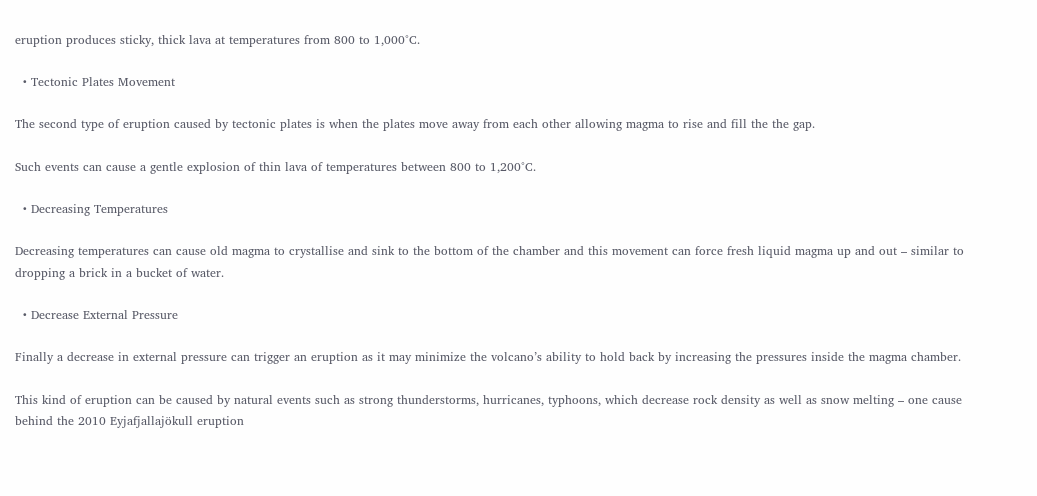eruption produces sticky, thick lava at temperatures from 800 to 1,000°C.

  • Tectonic Plates Movement

The second type of eruption caused by tectonic plates is when the plates move away from each other allowing magma to rise and fill the the gap.

Such events can cause a gentle explosion of thin lava of temperatures between 800 to 1,200°C.

  • Decreasing Temperatures

Decreasing temperatures can cause old magma to crystallise and sink to the bottom of the chamber and this movement can force fresh liquid magma up and out – similar to dropping a brick in a bucket of water.

  • Decrease External Pressure

Finally a decrease in external pressure can trigger an eruption as it may minimize the volcano’s ability to hold back by increasing the pressures inside the magma chamber.

This kind of eruption can be caused by natural events such as strong thunderstorms, hurricanes, typhoons, which decrease rock density as well as snow melting – one cause behind the 2010 Eyjafjallajökull eruption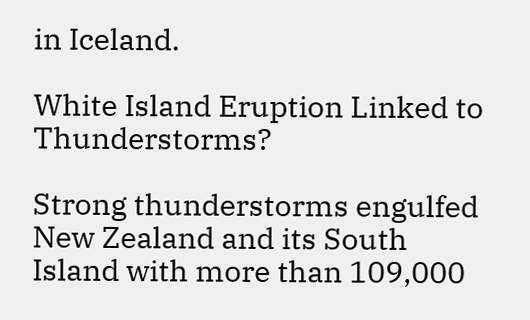in Iceland.

White Island Eruption Linked to Thunderstorms?

Strong thunderstorms engulfed New Zealand and its South Island with more than 109,000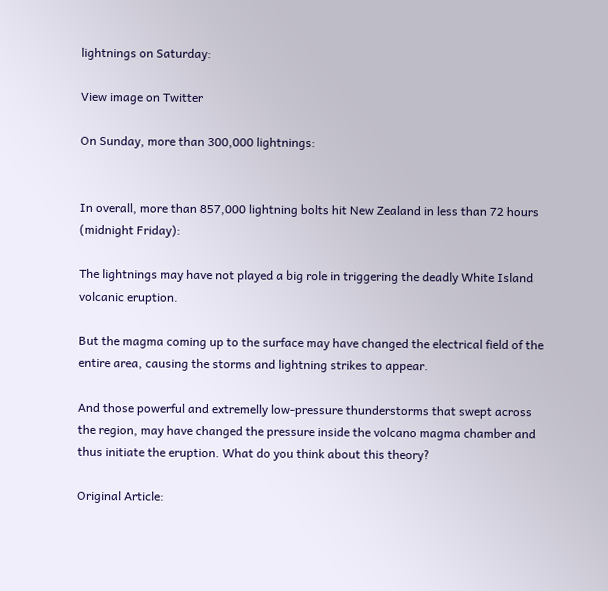lightnings on Saturday:

View image on Twitter

On Sunday, more than 300,000 lightnings:


In overall, more than 857,000 lightning bolts hit New Zealand in less than 72 hours (midnight Friday):

The lightnings may have not played a big role in triggering the deadly White Island volcanic eruption.

But the magma coming up to the surface may have changed the electrical field of the entire area, causing the storms and lightning strikes to appear.

And those powerful and extremelly low-pressure thunderstorms that swept across the region, may have changed the pressure inside the volcano magma chamber and thus initiate the eruption. What do you think about this theory?

Original Article: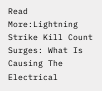Read More:Lightning Strike Kill Count Surges: What Is Causing The Electrical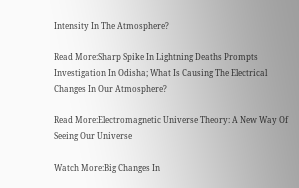Intensity In The Atmosphere?

Read More:Sharp Spike In Lightning Deaths Prompts Investigation In Odisha; What Is Causing The Electrical Changes In Our Atmosphere?

Read More:Electromagnetic Universe Theory: A New Way Of Seeing Our Universe

Watch More:Big Changes In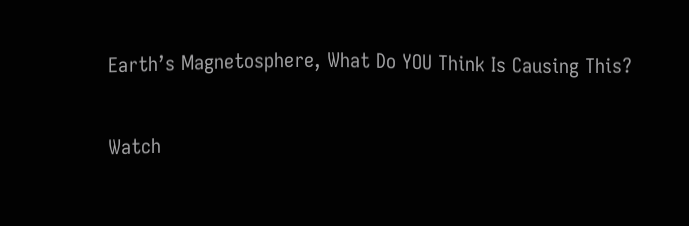Earth’s Magnetosphere, What Do YOU Think Is Causing This?

Watch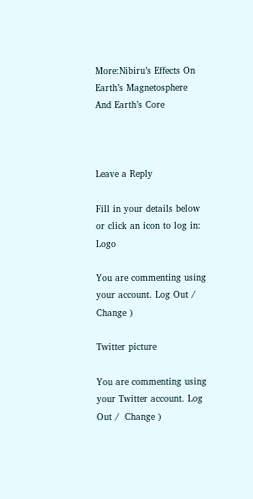More:Nibiru’s Effects On Earth’s Magnetosphere And Earth’s Core



Leave a Reply

Fill in your details below or click an icon to log in: Logo

You are commenting using your account. Log Out /  Change )

Twitter picture

You are commenting using your Twitter account. Log Out /  Change )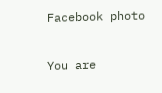Facebook photo

You are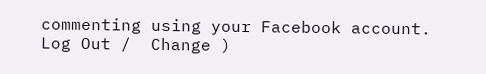commenting using your Facebook account. Log Out /  Change )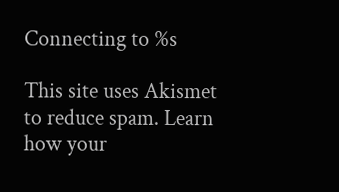Connecting to %s

This site uses Akismet to reduce spam. Learn how your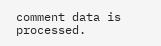comment data is processed.